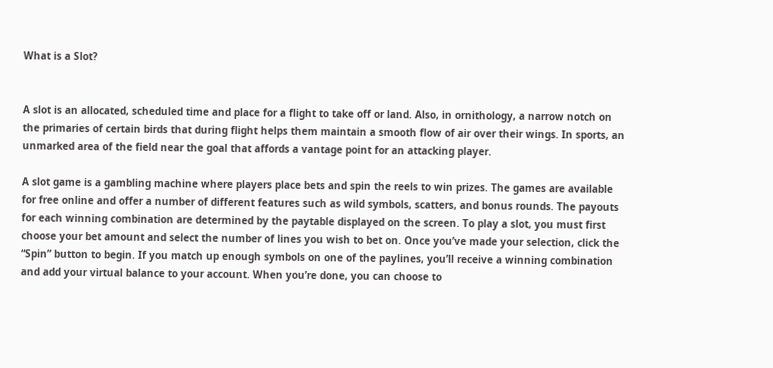What is a Slot?


A slot is an allocated, scheduled time and place for a flight to take off or land. Also, in ornithology, a narrow notch on the primaries of certain birds that during flight helps them maintain a smooth flow of air over their wings. In sports, an unmarked area of the field near the goal that affords a vantage point for an attacking player.

A slot game is a gambling machine where players place bets and spin the reels to win prizes. The games are available for free online and offer a number of different features such as wild symbols, scatters, and bonus rounds. The payouts for each winning combination are determined by the paytable displayed on the screen. To play a slot, you must first choose your bet amount and select the number of lines you wish to bet on. Once you’ve made your selection, click the “Spin” button to begin. If you match up enough symbols on one of the paylines, you’ll receive a winning combination and add your virtual balance to your account. When you’re done, you can choose to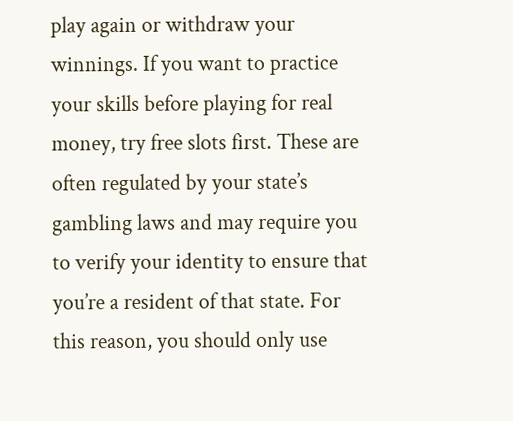play again or withdraw your winnings. If you want to practice your skills before playing for real money, try free slots first. These are often regulated by your state’s gambling laws and may require you to verify your identity to ensure that you’re a resident of that state. For this reason, you should only use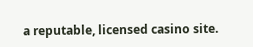a reputable, licensed casino site.